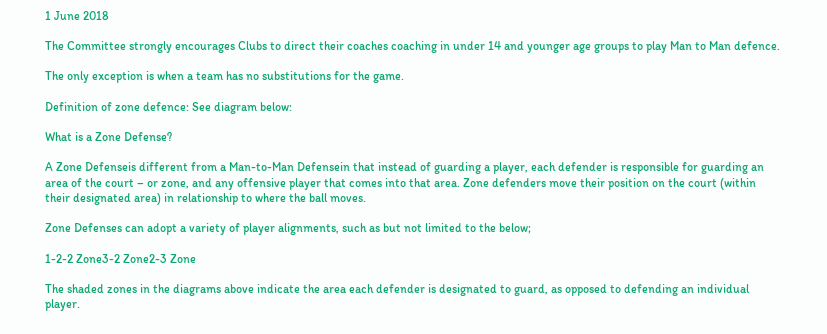1 June 2018

The Committee strongly encourages Clubs to direct their coaches coaching in under 14 and younger age groups to play Man to Man defence.

The only exception is when a team has no substitutions for the game.

Definition of zone defence: See diagram below:

What is a Zone Defense?

A Zone Defenseis different from a Man-to-Man Defensein that instead of guarding a player, each defender is responsible for guarding an area of the court – or zone, and any offensive player that comes into that area. Zone defenders move their position on the court (within their designated area) in relationship to where the ball moves.

Zone Defenses can adopt a variety of player alignments, such as but not limited to the below;

1-2-2 Zone3-2 Zone2-3 Zone

The shaded zones in the diagrams above indicate the area each defender is designated to guard, as opposed to defending an individual player.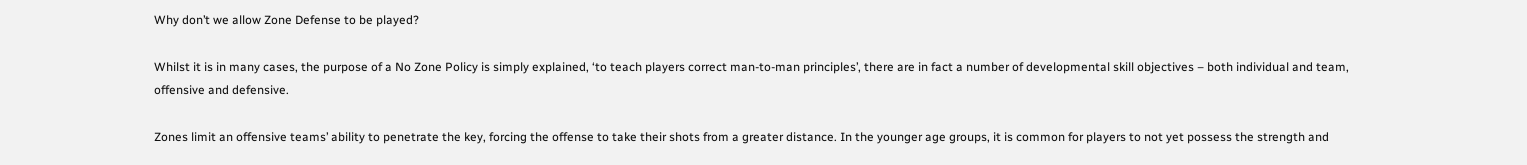Why don’t we allow Zone Defense to be played?

Whilst it is in many cases, the purpose of a No Zone Policy is simply explained, ‘to teach players correct man-to-man principles’, there are in fact a number of developmental skill objectives – both individual and team, offensive and defensive.

Zones limit an offensive teams’ ability to penetrate the key, forcing the offense to take their shots from a greater distance. In the younger age groups, it is common for players to not yet possess the strength and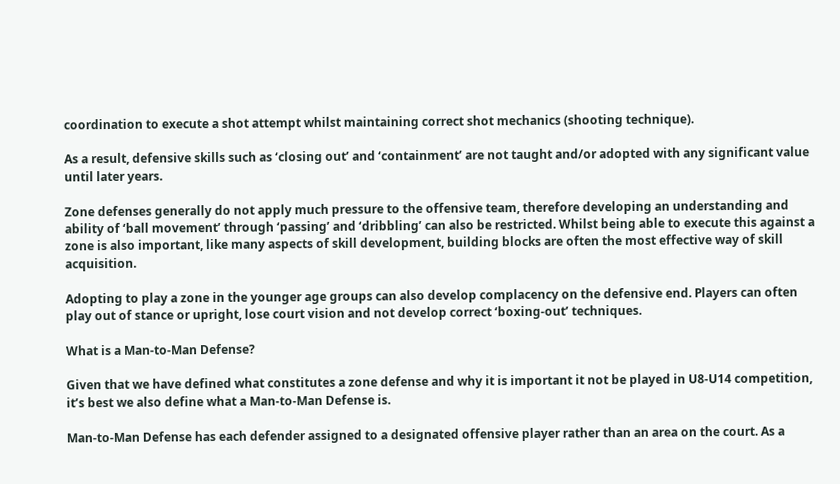coordination to execute a shot attempt whilst maintaining correct shot mechanics (shooting technique).

As a result, defensive skills such as ‘closing out’ and ‘containment’ are not taught and/or adopted with any significant value until later years.

Zone defenses generally do not apply much pressure to the offensive team, therefore developing an understanding and ability of ‘ball movement’ through ‘passing’ and ‘dribbling’ can also be restricted. Whilst being able to execute this against a zone is also important, like many aspects of skill development, building blocks are often the most effective way of skill acquisition.

Adopting to play a zone in the younger age groups can also develop complacency on the defensive end. Players can often play out of stance or upright, lose court vision and not develop correct ‘boxing-out’ techniques.

What is a Man-to-Man Defense?

Given that we have defined what constitutes a zone defense and why it is important it not be played in U8-U14 competition, it’s best we also define what a Man-to-Man Defense is.

Man-to-Man Defense has each defender assigned to a designated offensive player rather than an area on the court. As a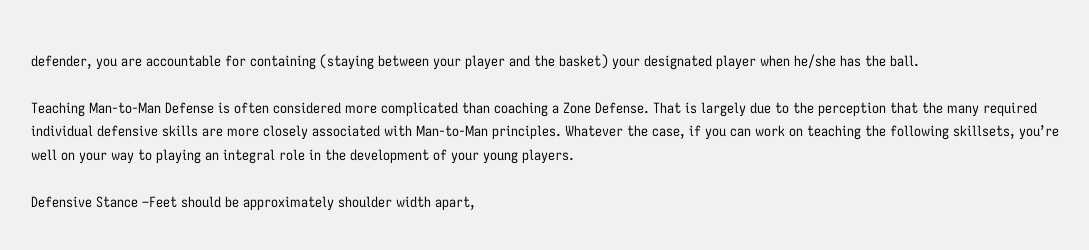defender, you are accountable for containing (staying between your player and the basket) your designated player when he/she has the ball.

Teaching Man-to-Man Defense is often considered more complicated than coaching a Zone Defense. That is largely due to the perception that the many required individual defensive skills are more closely associated with Man-to-Man principles. Whatever the case, if you can work on teaching the following skillsets, you’re well on your way to playing an integral role in the development of your young players.

Defensive Stance –Feet should be approximately shoulder width apart,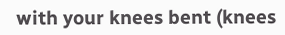with your knees bent (knees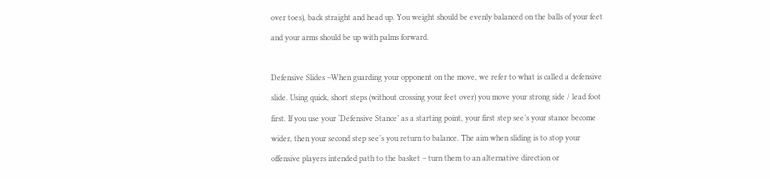over toes), back straight and head up. You weight should be evenly balanced on the balls of your feet and your arms should be up with palms forward.

Defensive Slides –When guarding your opponent on the move, we refer to what is called a defensive slide. Using quick, short steps (without crossing your feet over) you move your strong side / lead foot first. If you use your ‘Defensive Stance’ as a starting point, your first step see’s your stance become wider, then your second step see’s you return to balance. The aim when sliding is to stop your offensive players intended path to the basket – turn them to an alternative direction or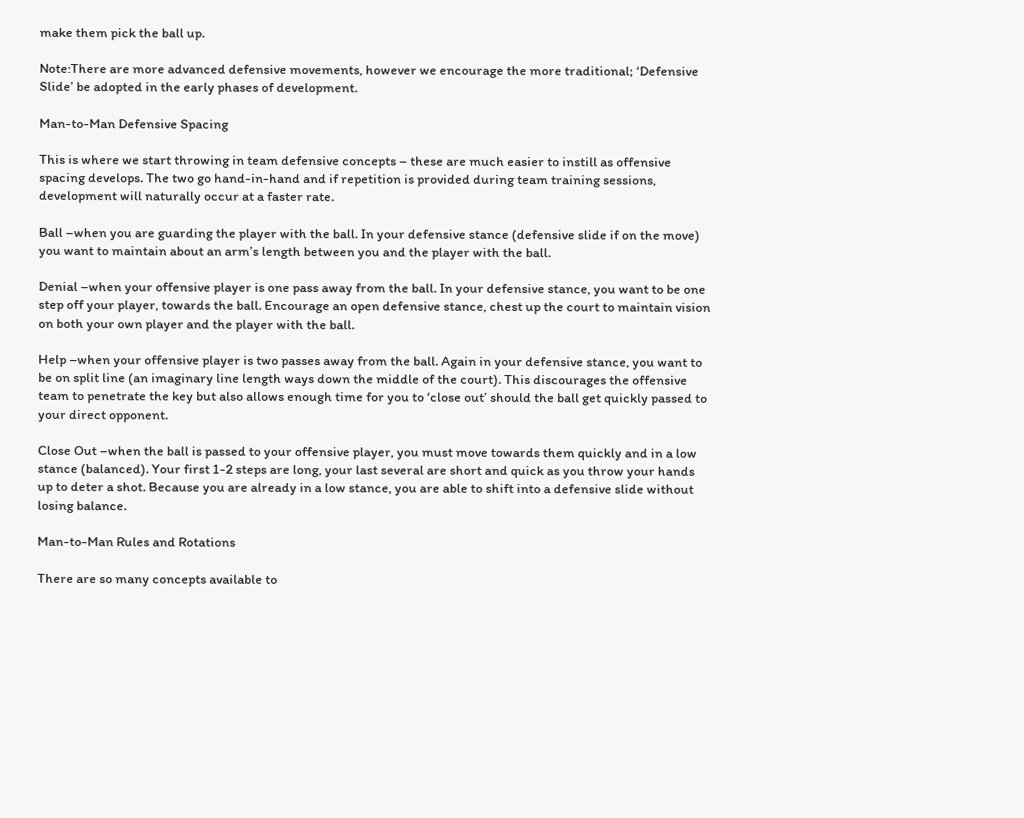make them pick the ball up.

Note:There are more advanced defensive movements, however we encourage the more traditional; ‘Defensive Slide’ be adopted in the early phases of development.

Man-to-Man Defensive Spacing

This is where we start throwing in team defensive concepts – these are much easier to instill as offensive spacing develops. The two go hand-in-hand and if repetition is provided during team training sessions, development will naturally occur at a faster rate.

Ball –when you are guarding the player with the ball. In your defensive stance (defensive slide if on the move) you want to maintain about an arm’s length between you and the player with the ball.

Denial –when your offensive player is one pass away from the ball. In your defensive stance, you want to be one step off your player, towards the ball. Encourage an open defensive stance, chest up the court to maintain vision on both your own player and the player with the ball.

Help –when your offensive player is two passes away from the ball. Again in your defensive stance, you want to be on split line (an imaginary line length ways down the middle of the court). This discourages the offensive team to penetrate the key but also allows enough time for you to ‘close out’ should the ball get quickly passed to your direct opponent.

Close Out –when the ball is passed to your offensive player, you must move towards them quickly and in a low stance (balanced). Your first 1-2 steps are long, your last several are short and quick as you throw your hands up to deter a shot. Because you are already in a low stance, you are able to shift into a defensive slide without losing balance.

Man-to-Man Rules and Rotations

There are so many concepts available to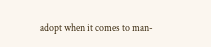adopt when it comes to man-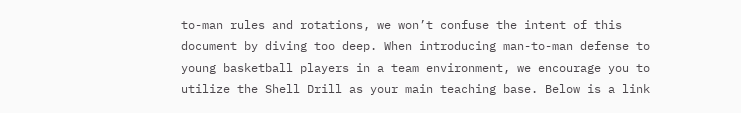to-man rules and rotations, we won’t confuse the intent of this document by diving too deep. When introducing man-to-man defense to young basketball players in a team environment, we encourage you to utilize the Shell Drill as your main teaching base. Below is a link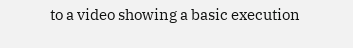to a video showing a basic execution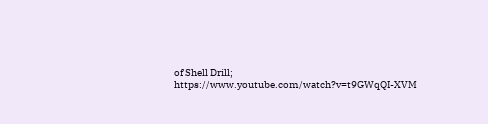of Shell Drill; https://www.youtube.com/watch?v=t9GWqQI-XVM